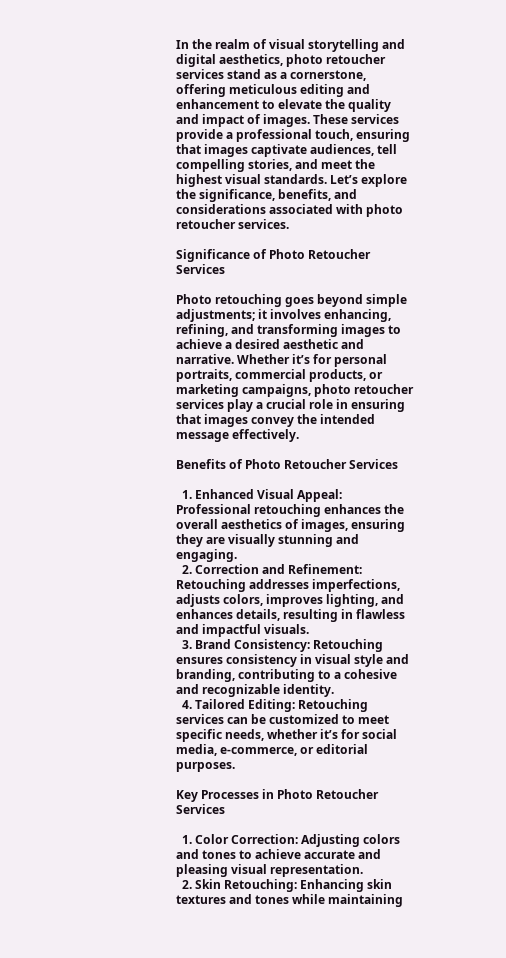In the realm of visual storytelling and digital aesthetics, photo retoucher services stand as a cornerstone, offering meticulous editing and enhancement to elevate the quality and impact of images. These services provide a professional touch, ensuring that images captivate audiences, tell compelling stories, and meet the highest visual standards. Let’s explore the significance, benefits, and considerations associated with photo retoucher services.

Significance of Photo Retoucher Services

Photo retouching goes beyond simple adjustments; it involves enhancing, refining, and transforming images to achieve a desired aesthetic and narrative. Whether it’s for personal portraits, commercial products, or marketing campaigns, photo retoucher services play a crucial role in ensuring that images convey the intended message effectively.

Benefits of Photo Retoucher Services

  1. Enhanced Visual Appeal: Professional retouching enhances the overall aesthetics of images, ensuring they are visually stunning and engaging.
  2. Correction and Refinement: Retouching addresses imperfections, adjusts colors, improves lighting, and enhances details, resulting in flawless and impactful visuals.
  3. Brand Consistency: Retouching ensures consistency in visual style and branding, contributing to a cohesive and recognizable identity.
  4. Tailored Editing: Retouching services can be customized to meet specific needs, whether it’s for social media, e-commerce, or editorial purposes.

Key Processes in Photo Retoucher Services

  1. Color Correction: Adjusting colors and tones to achieve accurate and pleasing visual representation.
  2. Skin Retouching: Enhancing skin textures and tones while maintaining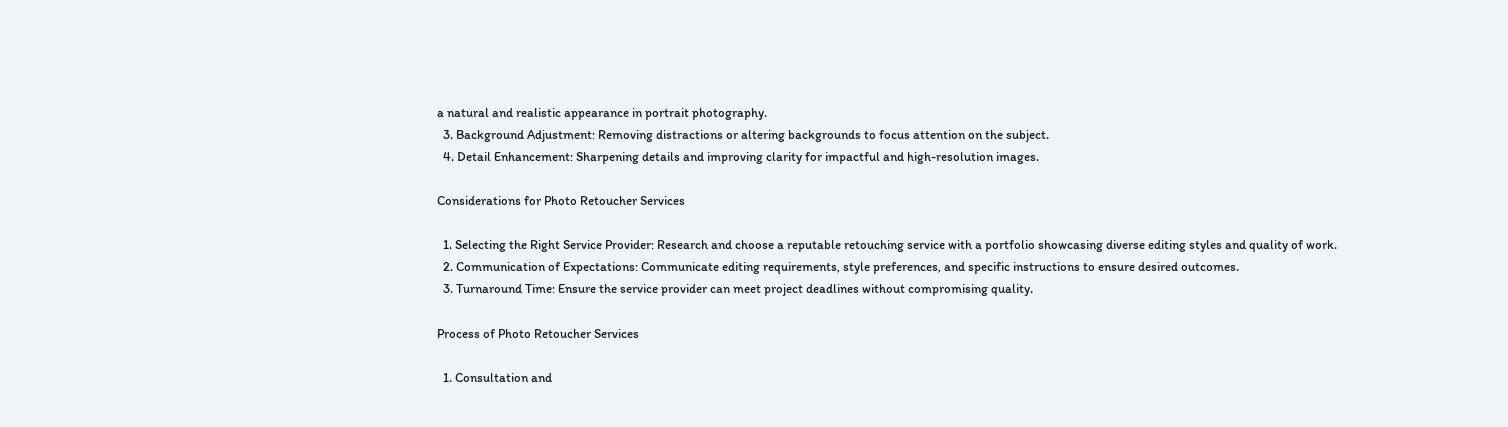a natural and realistic appearance in portrait photography.
  3. Background Adjustment: Removing distractions or altering backgrounds to focus attention on the subject.
  4. Detail Enhancement: Sharpening details and improving clarity for impactful and high-resolution images.

Considerations for Photo Retoucher Services

  1. Selecting the Right Service Provider: Research and choose a reputable retouching service with a portfolio showcasing diverse editing styles and quality of work.
  2. Communication of Expectations: Communicate editing requirements, style preferences, and specific instructions to ensure desired outcomes.
  3. Turnaround Time: Ensure the service provider can meet project deadlines without compromising quality.

Process of Photo Retoucher Services

  1. Consultation and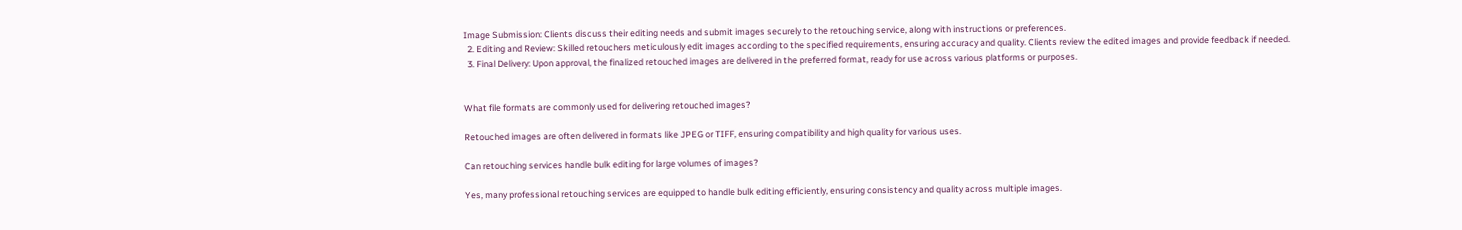Image Submission: Clients discuss their editing needs and submit images securely to the retouching service, along with instructions or preferences.
  2. Editing and Review: Skilled retouchers meticulously edit images according to the specified requirements, ensuring accuracy and quality. Clients review the edited images and provide feedback if needed.
  3. Final Delivery: Upon approval, the finalized retouched images are delivered in the preferred format, ready for use across various platforms or purposes.


What file formats are commonly used for delivering retouched images?

Retouched images are often delivered in formats like JPEG or TIFF, ensuring compatibility and high quality for various uses.

Can retouching services handle bulk editing for large volumes of images?

Yes, many professional retouching services are equipped to handle bulk editing efficiently, ensuring consistency and quality across multiple images.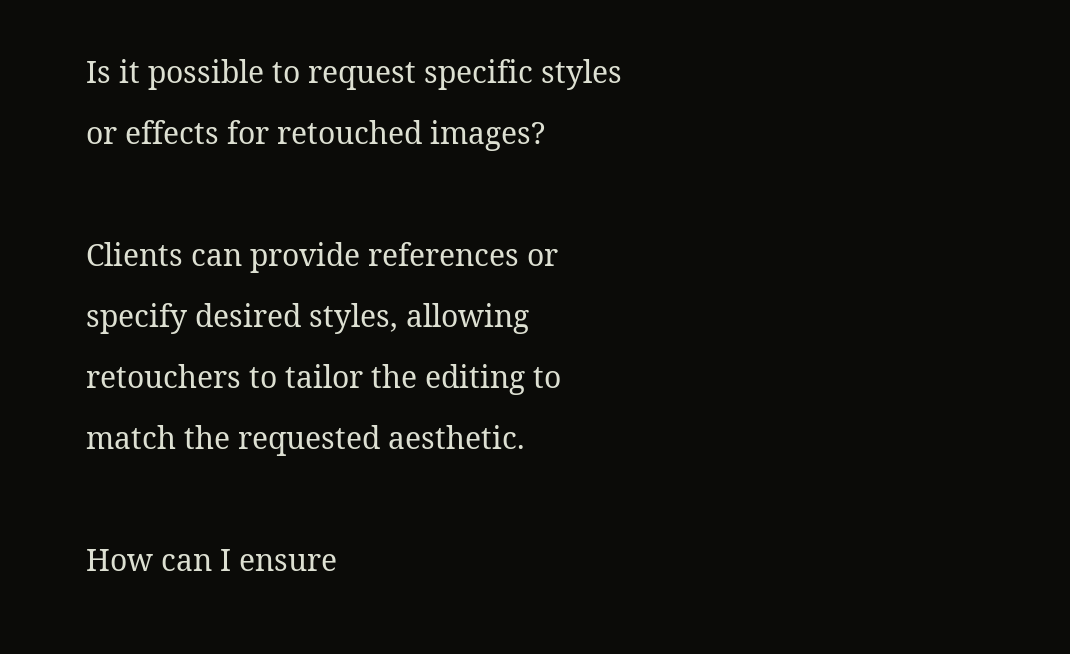Is it possible to request specific styles or effects for retouched images?

Clients can provide references or specify desired styles, allowing retouchers to tailor the editing to match the requested aesthetic.

How can I ensure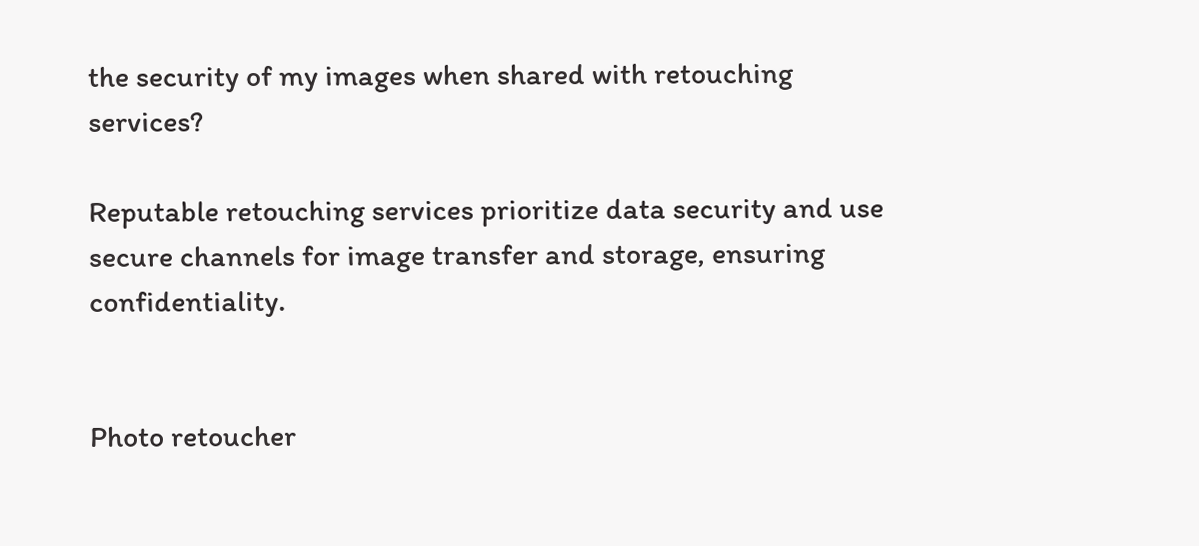the security of my images when shared with retouching services?

Reputable retouching services prioritize data security and use secure channels for image transfer and storage, ensuring confidentiality.


Photo retoucher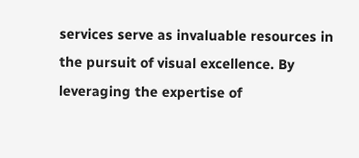services serve as invaluable resources in the pursuit of visual excellence. By leveraging the expertise of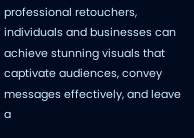professional retouchers, individuals and businesses can achieve stunning visuals that captivate audiences, convey messages effectively, and leave a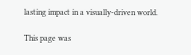lasting impact in a visually-driven world.

This page was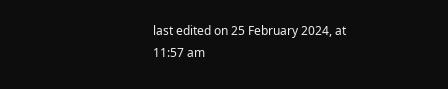last edited on 25 February 2024, at 11:57 am